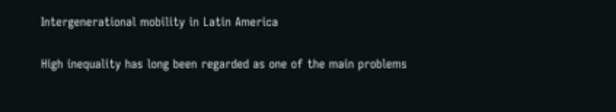Intergenerational mobility in Latin America

High inequality has long been regarded as one of the main problems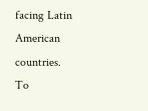facing Latin American countries. To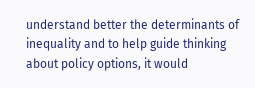understand better the determinants of inequality and to help guide thinking about policy options, it would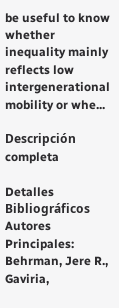be useful to know whether inequality mainly reflects low intergenerational mobility or whe...

Descripción completa

Detalles Bibliográficos
Autores Principales: Behrman, Jere R., Gaviria,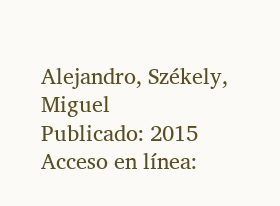Alejandro, Székely, Miguel
Publicado: 2015
Acceso en línea: